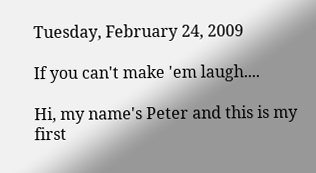Tuesday, February 24, 2009

If you can't make 'em laugh....

Hi, my name's Peter and this is my first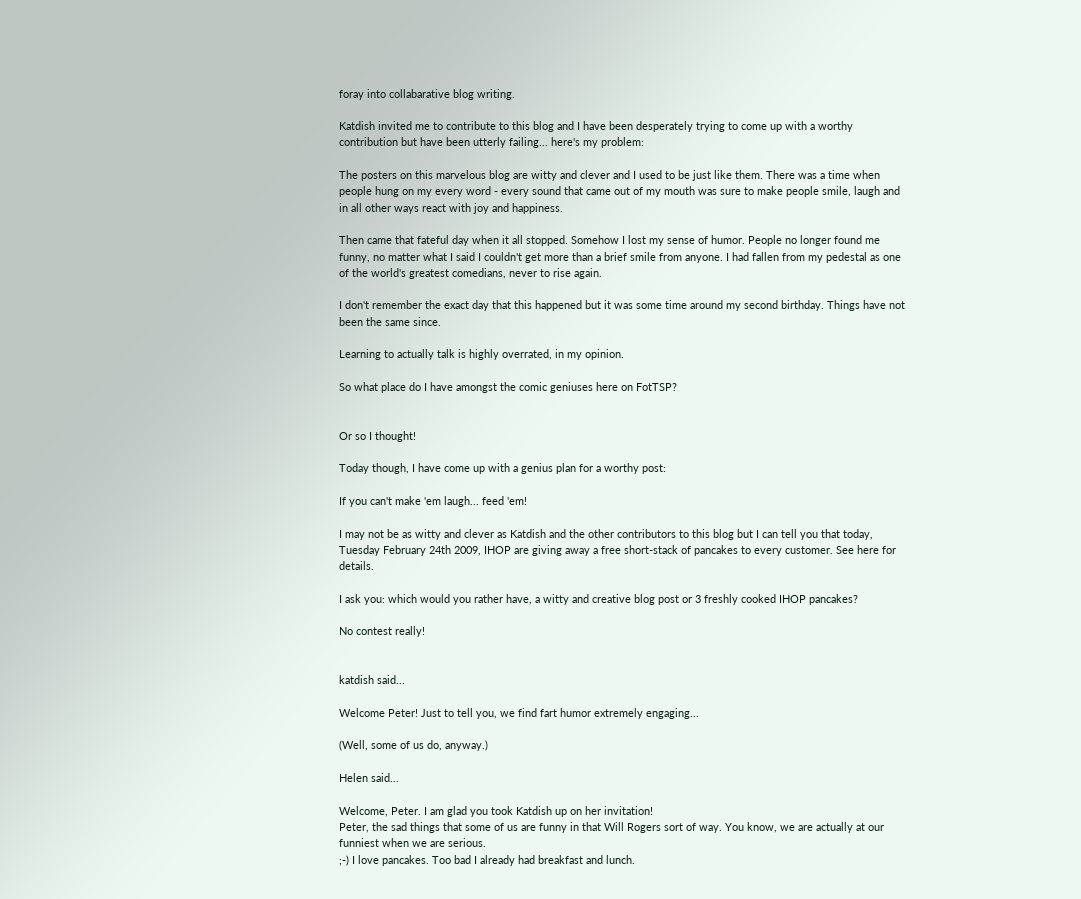foray into collabarative blog writing.

Katdish invited me to contribute to this blog and I have been desperately trying to come up with a worthy contribution but have been utterly failing... here's my problem:

The posters on this marvelous blog are witty and clever and I used to be just like them. There was a time when people hung on my every word - every sound that came out of my mouth was sure to make people smile, laugh and in all other ways react with joy and happiness.

Then came that fateful day when it all stopped. Somehow I lost my sense of humor. People no longer found me funny, no matter what I said I couldn't get more than a brief smile from anyone. I had fallen from my pedestal as one of the world's greatest comedians, never to rise again.

I don't remember the exact day that this happened but it was some time around my second birthday. Things have not been the same since.

Learning to actually talk is highly overrated, in my opinion.

So what place do I have amongst the comic geniuses here on FotTSP?


Or so I thought!

Today though, I have come up with a genius plan for a worthy post:

If you can't make 'em laugh... feed 'em!

I may not be as witty and clever as Katdish and the other contributors to this blog but I can tell you that today, Tuesday February 24th 2009, IHOP are giving away a free short-stack of pancakes to every customer. See here for details.

I ask you: which would you rather have, a witty and creative blog post or 3 freshly cooked IHOP pancakes?

No contest really!


katdish said...

Welcome Peter! Just to tell you, we find fart humor extremely engaging...

(Well, some of us do, anyway.)

Helen said...

Welcome, Peter. I am glad you took Katdish up on her invitation!
Peter, the sad things that some of us are funny in that Will Rogers sort of way. You know, we are actually at our funniest when we are serious.
;-) I love pancakes. Too bad I already had breakfast and lunch.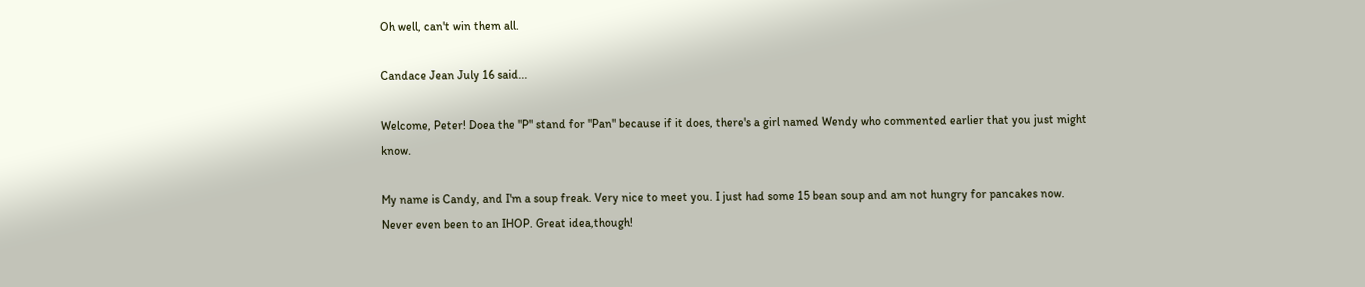Oh well, can't win them all.

Candace Jean July 16 said...

Welcome, Peter! Doea the "P" stand for "Pan" because if it does, there's a girl named Wendy who commented earlier that you just might know.

My name is Candy, and I'm a soup freak. Very nice to meet you. I just had some 15 bean soup and am not hungry for pancakes now. Never even been to an IHOP. Great idea,though!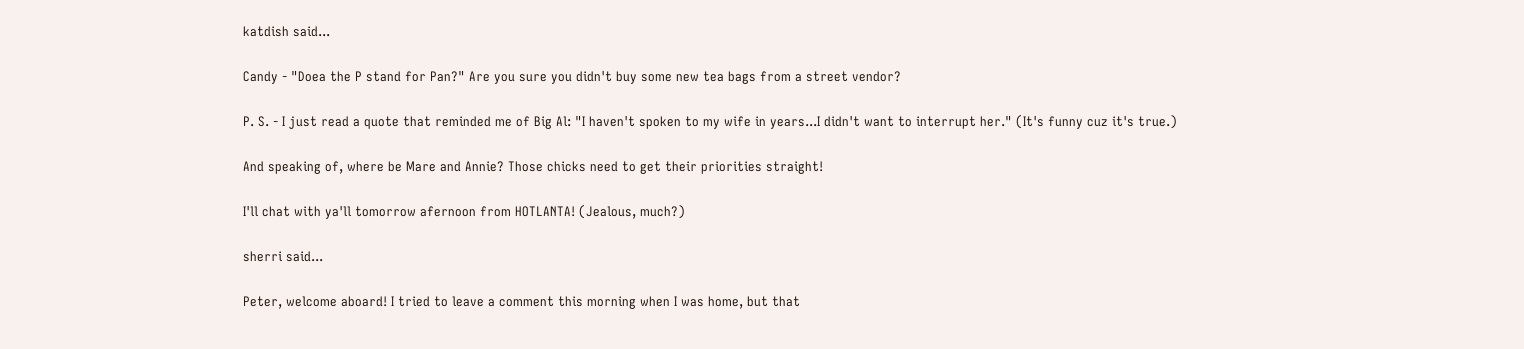katdish said...

Candy - "Doea the P stand for Pan?" Are you sure you didn't buy some new tea bags from a street vendor?

P. S. - I just read a quote that reminded me of Big Al: "I haven't spoken to my wife in years...I didn't want to interrupt her." (It's funny cuz it's true.)

And speaking of, where be Mare and Annie? Those chicks need to get their priorities straight!

I'll chat with ya'll tomorrow afernoon from HOTLANTA! (Jealous, much?)

sherri said...

Peter, welcome aboard! I tried to leave a comment this morning when I was home, but that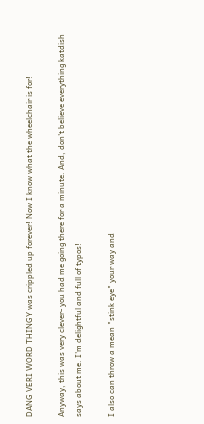DANG VERI WORD THINGY was crippled up forever! Now I know what the wheelchair is for!

Anyway, this was very clever- you had me going there for a minute. And, don't believe everything katdish says about me. I'm delightful and full of typos!

I also can throw a mean "stink eye" your way and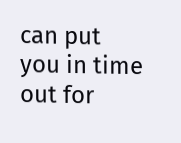can put you in time out for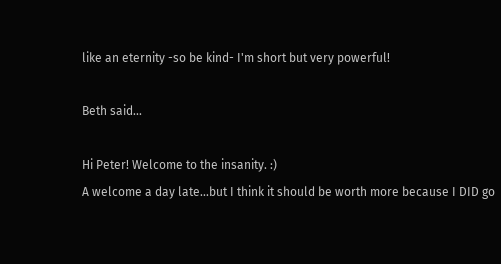like an eternity -so be kind- I'm short but very powerful!

Beth said...

Hi Peter! Welcome to the insanity. :)
A welcome a day late...but I think it should be worth more because I DID go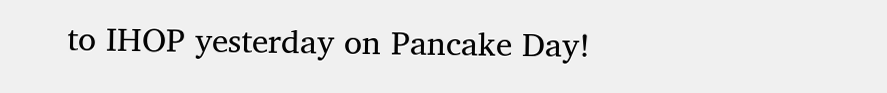to IHOP yesterday on Pancake Day!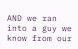AND we ran into a guy we know from our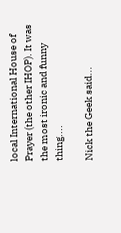local International House of Prayer (the other IHOP). It was the most ironic and funny thing....

Nick the Geek said...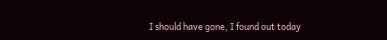I should have gone, I found out today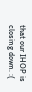that our IHOP is closing down. :(